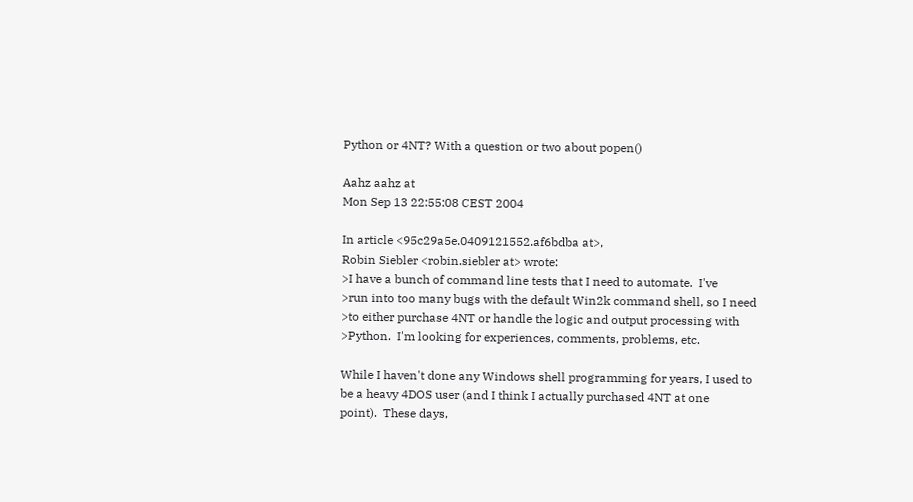Python or 4NT? With a question or two about popen()

Aahz aahz at
Mon Sep 13 22:55:08 CEST 2004

In article <95c29a5e.0409121552.af6bdba at>,
Robin Siebler <robin.siebler at> wrote:
>I have a bunch of command line tests that I need to automate.  I've
>run into too many bugs with the default Win2k command shell, so I need
>to either purchase 4NT or handle the logic and output processing with
>Python.  I'm looking for experiences, comments, problems, etc.

While I haven't done any Windows shell programming for years, I used to
be a heavy 4DOS user (and I think I actually purchased 4NT at one
point).  These days,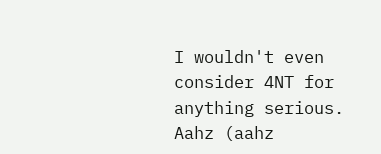I wouldn't even consider 4NT for anything serious.
Aahz (aahz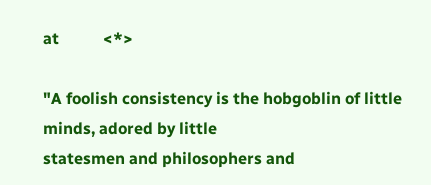at           <*>

"A foolish consistency is the hobgoblin of little minds, adored by little
statesmen and philosophers and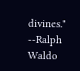divines."  --Ralph Waldo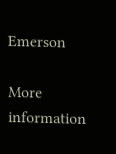Emerson

More information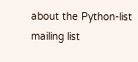about the Python-list mailing list